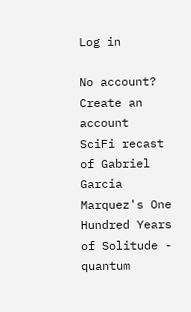Log in

No account? Create an account
SciFi recast of Gabriel Garcia Marquez's One Hundred Years of Solitude - quantum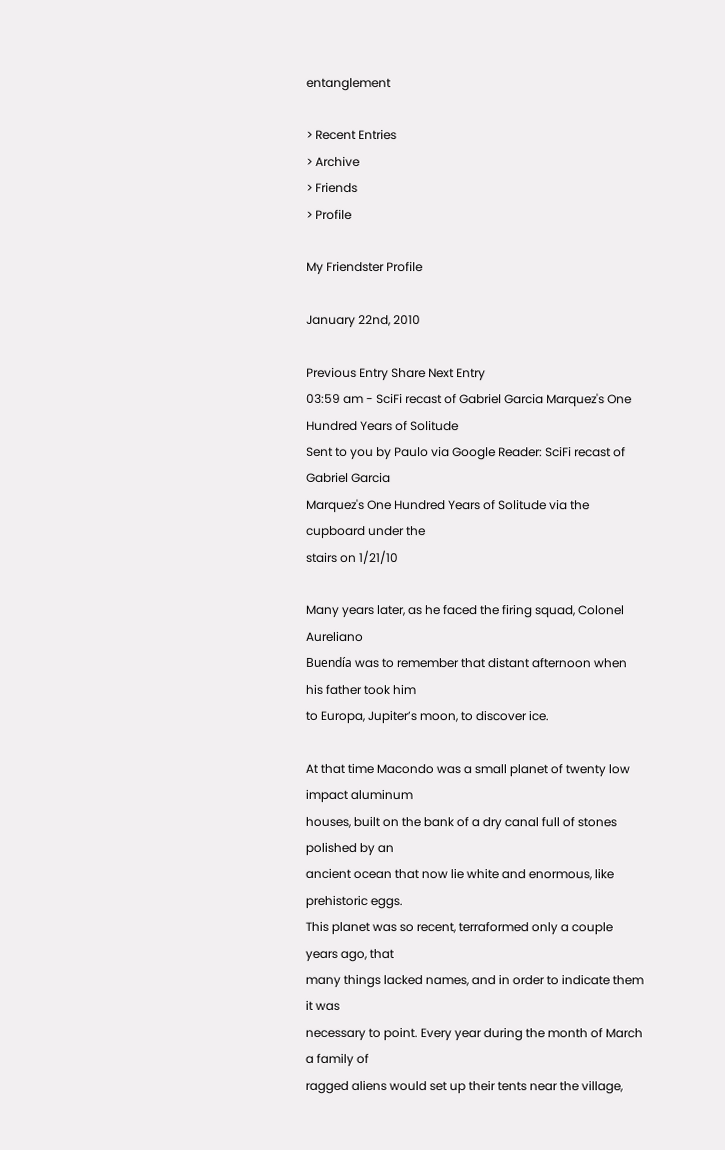entanglement

> Recent Entries
> Archive
> Friends
> Profile

My Friendster Profile

January 22nd, 2010

Previous Entry Share Next Entry
03:59 am - SciFi recast of Gabriel Garcia Marquez's One Hundred Years of Solitude
Sent to you by Paulo via Google Reader: SciFi recast of Gabriel Garcia
Marquez's One Hundred Years of Solitude via the cupboard under the
stairs on 1/21/10

Many years later, as he faced the firing squad, Colonel Aureliano
Buendía was to remember that distant afternoon when his father took him
to Europa, Jupiter’s moon, to discover ice.

At that time Macondo was a small planet of twenty low impact aluminum
houses, built on the bank of a dry canal full of stones polished by an
ancient ocean that now lie white and enormous, like prehistoric eggs.
This planet was so recent, terraformed only a couple years ago, that
many things lacked names, and in order to indicate them it was
necessary to point. Every year during the month of March a family of
ragged aliens would set up their tents near the village,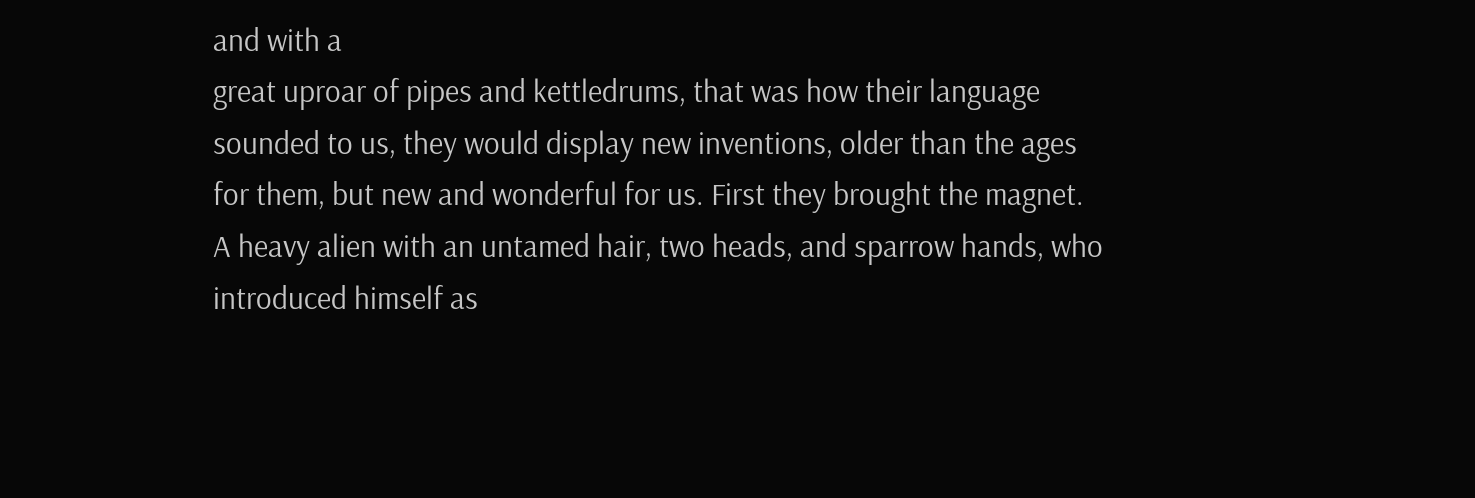and with a
great uproar of pipes and kettledrums, that was how their language
sounded to us, they would display new inventions, older than the ages
for them, but new and wonderful for us. First they brought the magnet.
A heavy alien with an untamed hair, two heads, and sparrow hands, who
introduced himself as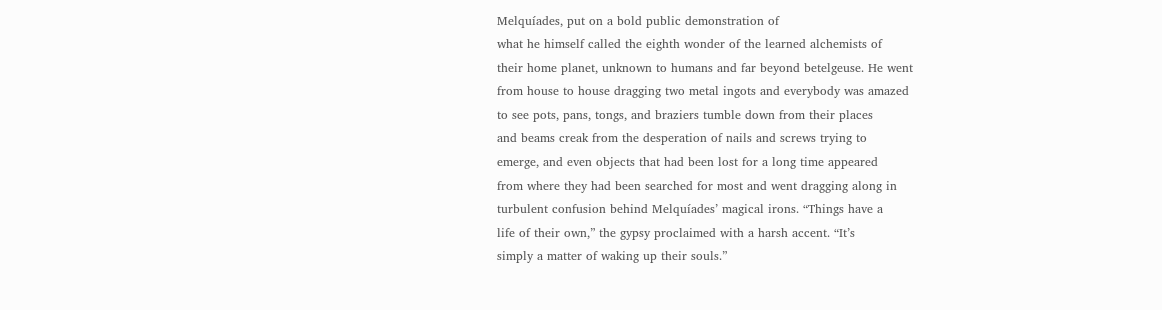Melquíades, put on a bold public demonstration of
what he himself called the eighth wonder of the learned alchemists of
their home planet, unknown to humans and far beyond betelgeuse. He went
from house to house dragging two metal ingots and everybody was amazed
to see pots, pans, tongs, and braziers tumble down from their places
and beams creak from the desperation of nails and screws trying to
emerge, and even objects that had been lost for a long time appeared
from where they had been searched for most and went dragging along in
turbulent confusion behind Melquíades’ magical irons. “Things have a
life of their own,” the gypsy proclaimed with a harsh accent. “It’s
simply a matter of waking up their souls.”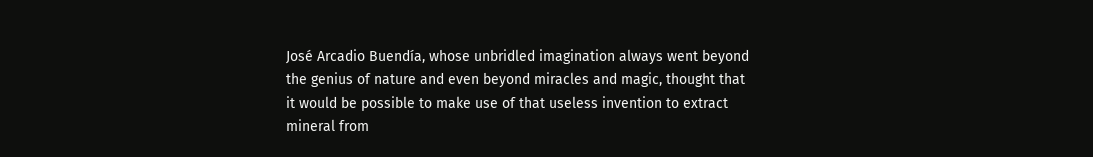José Arcadio Buendía, whose unbridled imagination always went beyond
the genius of nature and even beyond miracles and magic, thought that
it would be possible to make use of that useless invention to extract
mineral from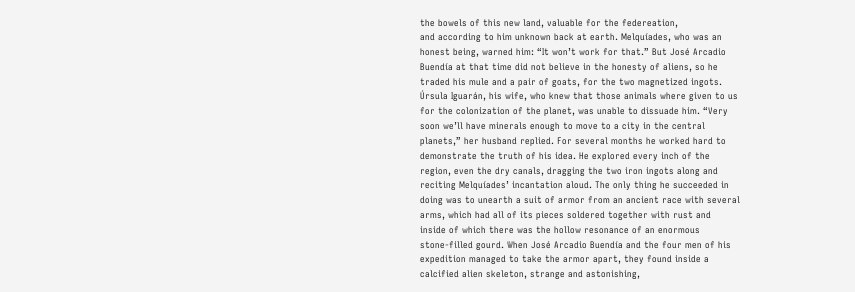the bowels of this new land, valuable for the federeation,
and according to him unknown back at earth. Melquíades, who was an
honest being, warned him: “It won’t work for that.” But José Arcadio
Buendía at that time did not believe in the honesty of aliens, so he
traded his mule and a pair of goats, for the two magnetized ingots.
Úrsula Iguarán, his wife, who knew that those animals where given to us
for the colonization of the planet, was unable to dissuade him. “Very
soon we’ll have minerals enough to move to a city in the central
planets,” her husband replied. For several months he worked hard to
demonstrate the truth of his idea. He explored every inch of the
region, even the dry canals, dragging the two iron ingots along and
reciting Melquíades’ incantation aloud. The only thing he succeeded in
doing was to unearth a suit of armor from an ancient race with several
arms, which had all of its pieces soldered together with rust and
inside of which there was the hollow resonance of an enormous
stone-filled gourd. When José Arcadio Buendía and the four men of his
expedition managed to take the armor apart, they found inside a
calcified alien skeleton, strange and astonishing,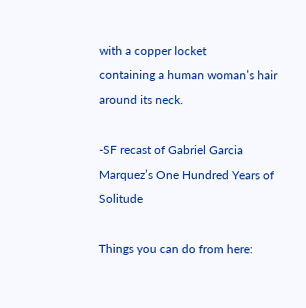with a copper locket
containing a human woman’s hair around its neck.

-SF recast of Gabriel Garcia Marquez’s One Hundred Years of Solitude

Things you can do from here: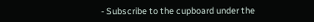- Subscribe to the cupboard under the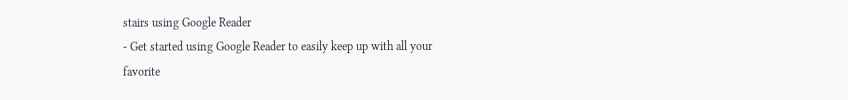stairs using Google Reader
- Get started using Google Reader to easily keep up with all your
favorite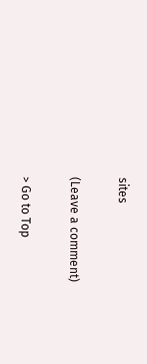sites

(Leave a comment)

> Go to Top